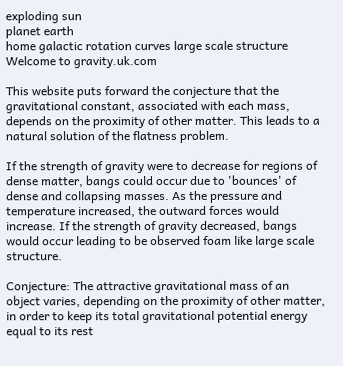exploding sun
planet earth
home galactic rotation curves large scale structure
Welcome to gravity.uk.com

This website puts forward the conjecture that the gravitational constant, associated with each mass, depends on the proximity of other matter. This leads to a natural solution of the flatness problem.

If the strength of gravity were to decrease for regions of dense matter, bangs could occur due to 'bounces' of dense and collapsing masses. As the pressure and temperature increased, the outward forces would increase. If the strength of gravity decreased, bangs would occur leading to be observed foam like large scale structure.

Conjecture: The attractive gravitational mass of an object varies, depending on the proximity of other matter, in order to keep its total gravitational potential energy equal to its rest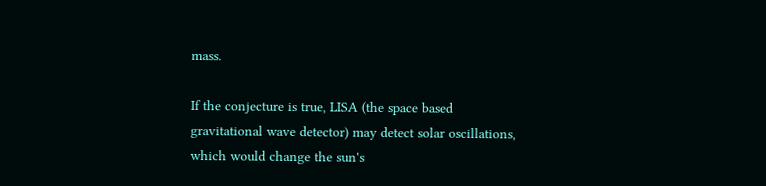mass.

If the conjecture is true, LISA (the space based gravitational wave detector) may detect solar oscillations, which would change the sun's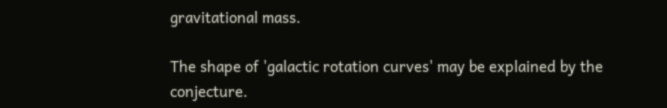gravitational mass.

The shape of 'galactic rotation curves' may be explained by the conjecture.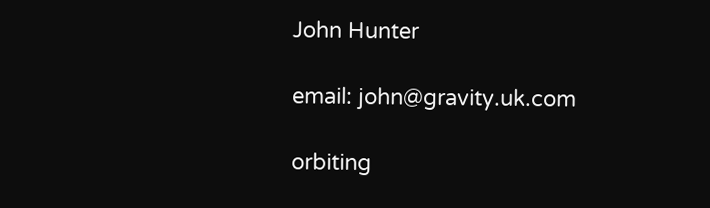John Hunter

email: john@gravity.uk.com

orbiting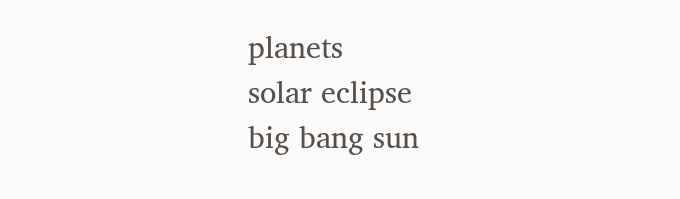planets
solar eclipse
big bang sun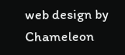web design by Chameleon